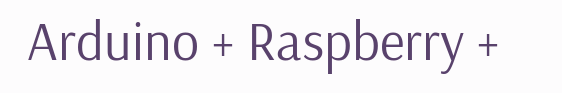Arduino + Raspberry +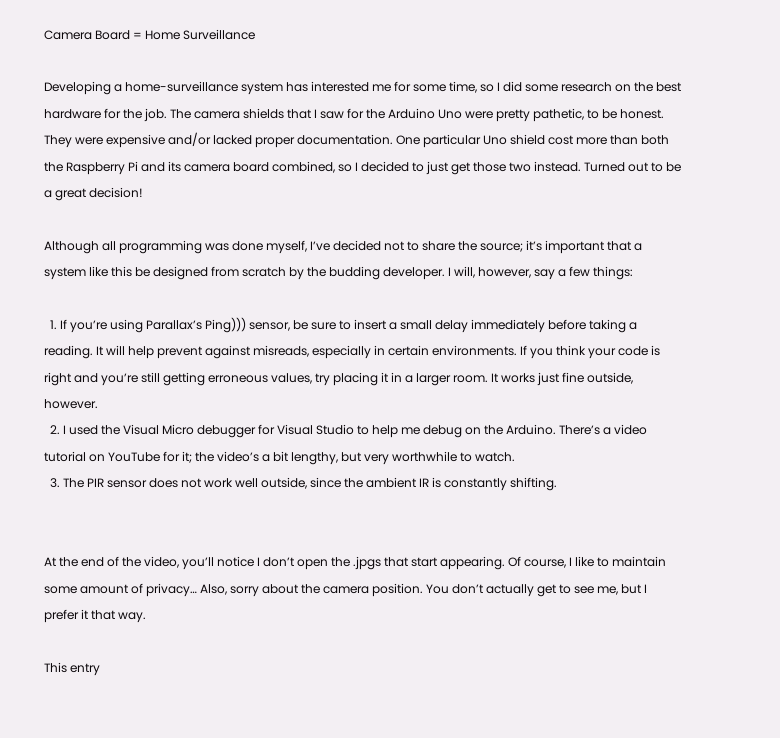Camera Board = Home Surveillance

Developing a home-surveillance system has interested me for some time, so I did some research on the best hardware for the job. The camera shields that I saw for the Arduino Uno were pretty pathetic, to be honest. They were expensive and/or lacked proper documentation. One particular Uno shield cost more than both the Raspberry Pi and its camera board combined, so I decided to just get those two instead. Turned out to be a great decision!

Although all programming was done myself, I’ve decided not to share the source; it’s important that a system like this be designed from scratch by the budding developer. I will, however, say a few things:

  1. If you’re using Parallax’s Ping))) sensor, be sure to insert a small delay immediately before taking a reading. It will help prevent against misreads, especially in certain environments. If you think your code is right and you’re still getting erroneous values, try placing it in a larger room. It works just fine outside, however.
  2. I used the Visual Micro debugger for Visual Studio to help me debug on the Arduino. There’s a video tutorial on YouTube for it; the video’s a bit lengthy, but very worthwhile to watch.
  3. The PIR sensor does not work well outside, since the ambient IR is constantly shifting.


At the end of the video, you’ll notice I don’t open the .jpgs that start appearing. Of course, I like to maintain some amount of privacy… Also, sorry about the camera position. You don’t actually get to see me, but I prefer it that way.

This entry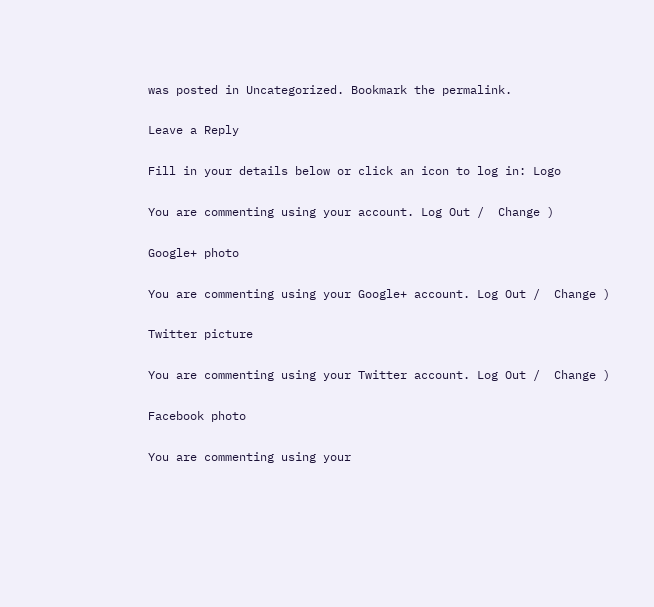was posted in Uncategorized. Bookmark the permalink.

Leave a Reply

Fill in your details below or click an icon to log in: Logo

You are commenting using your account. Log Out /  Change )

Google+ photo

You are commenting using your Google+ account. Log Out /  Change )

Twitter picture

You are commenting using your Twitter account. Log Out /  Change )

Facebook photo

You are commenting using your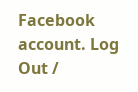Facebook account. Log Out /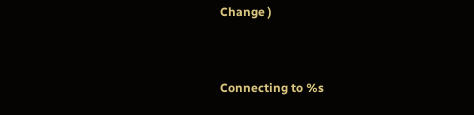Change )


Connecting to %s